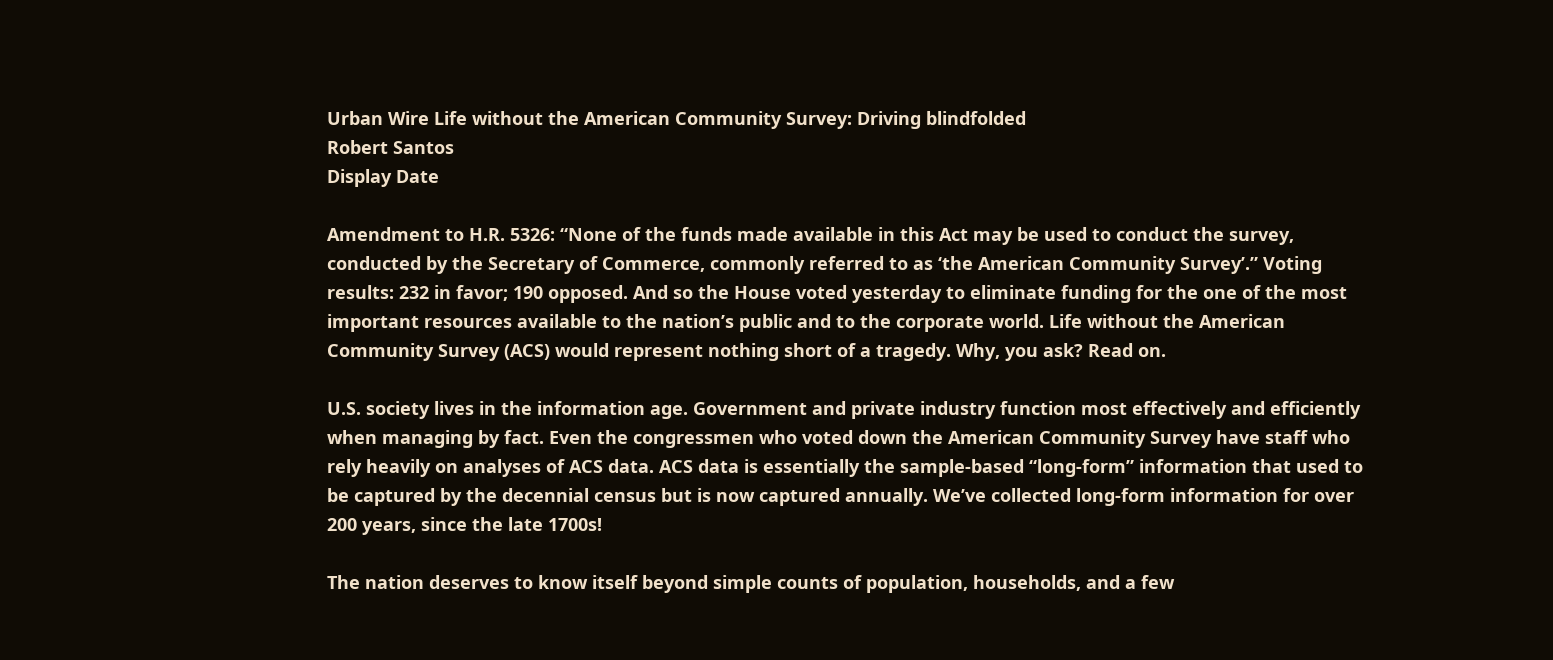Urban Wire Life without the American Community Survey: Driving blindfolded
Robert Santos
Display Date

Amendment to H.R. 5326: “None of the funds made available in this Act may be used to conduct the survey, conducted by the Secretary of Commerce, commonly referred to as ‘the American Community Survey’.” Voting results: 232 in favor; 190 opposed. And so the House voted yesterday to eliminate funding for the one of the most important resources available to the nation’s public and to the corporate world. Life without the American Community Survey (ACS) would represent nothing short of a tragedy. Why, you ask? Read on.

U.S. society lives in the information age. Government and private industry function most effectively and efficiently when managing by fact. Even the congressmen who voted down the American Community Survey have staff who rely heavily on analyses of ACS data. ACS data is essentially the sample-based “long-form” information that used to be captured by the decennial census but is now captured annually. We’ve collected long-form information for over 200 years, since the late 1700s!

The nation deserves to know itself beyond simple counts of population, households, and a few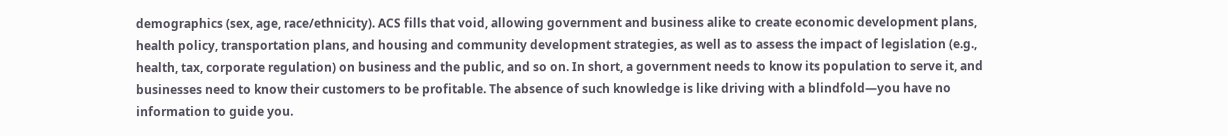demographics (sex, age, race/ethnicity). ACS fills that void, allowing government and business alike to create economic development plans, health policy, transportation plans, and housing and community development strategies, as well as to assess the impact of legislation (e.g., health, tax, corporate regulation) on business and the public, and so on. In short, a government needs to know its population to serve it, and businesses need to know their customers to be profitable. The absence of such knowledge is like driving with a blindfold—you have no information to guide you.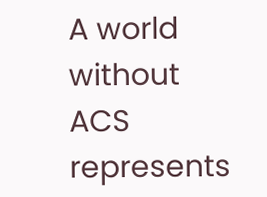A world without ACS represents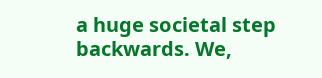a huge societal step backwards. We,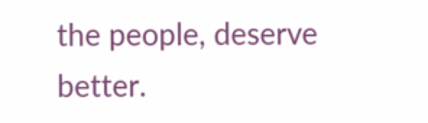the people, deserve better.